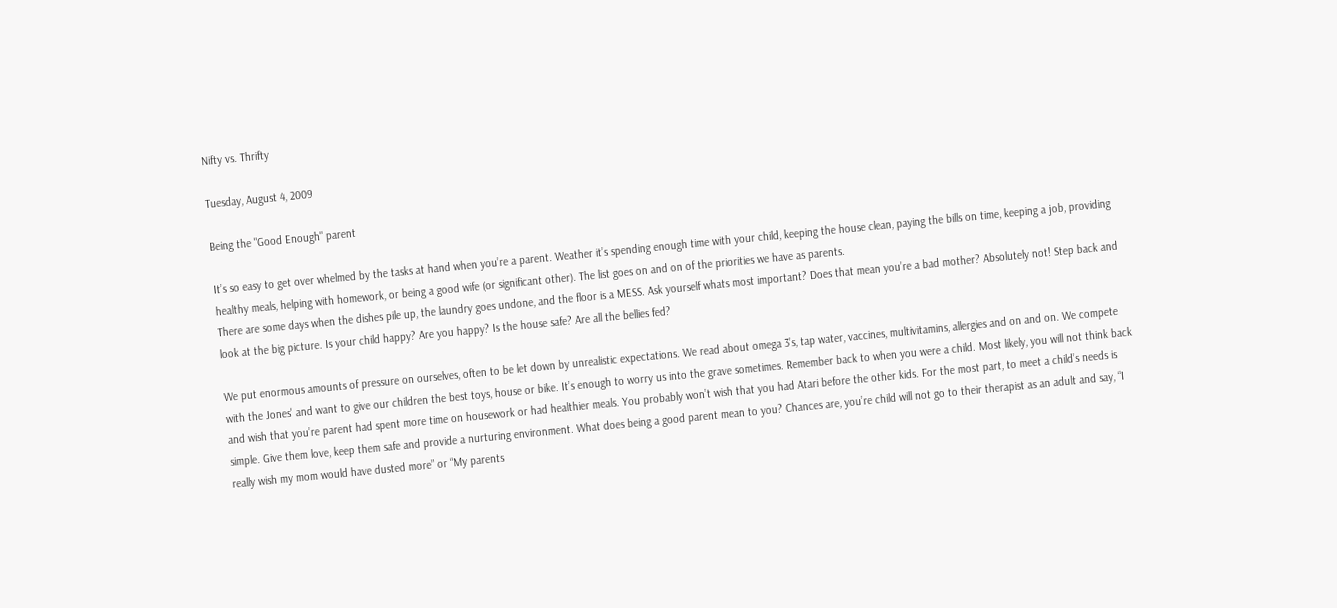Nifty vs. Thrifty

Tuesday, August 4, 2009

Being the "Good Enough" parent

It’s so easy to get over whelmed by the tasks at hand when you’re a parent. Weather it’s spending enough time with your child, keeping the house clean, paying the bills on time, keeping a job, providing healthy meals, helping with homework, or being a good wife (or significant other). The list goes on and on of the priorities we have as parents.
There are some days when the dishes pile up, the laundry goes undone, and the floor is a MESS. Ask yourself whats most important? Does that mean you’re a bad mother? Absolutely not! Step back and look at the big picture. Is your child happy? Are you happy? Is the house safe? Are all the bellies fed?

We put enormous amounts of pressure on ourselves, often to be let down by unrealistic expectations. We read about omega 3’s, tap water, vaccines, multivitamins, allergies and on and on. We compete with the Jones' and want to give our children the best toys, house or bike. It’s enough to worry us into the grave sometimes. Remember back to when you were a child. Most likely, you will not think back and wish that you’re parent had spent more time on housework or had healthier meals. You probably won’t wish that you had Atari before the other kids. For the most part, to meet a child’s needs is simple. Give them love, keep them safe and provide a nurturing environment. What does being a good parent mean to you? Chances are, you’re child will not go to their therapist as an adult and say, “I really wish my mom would have dusted more” or “My parents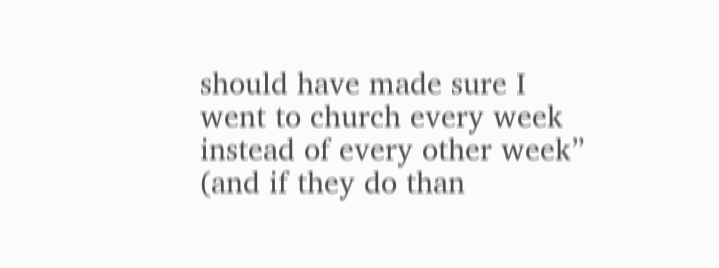should have made sure I went to church every week instead of every other week” (and if they do than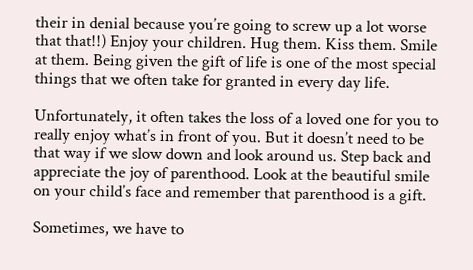their in denial because you’re going to screw up a lot worse that that!!) Enjoy your children. Hug them. Kiss them. Smile at them. Being given the gift of life is one of the most special things that we often take for granted in every day life.

Unfortunately, it often takes the loss of a loved one for you to really enjoy what’s in front of you. But it doesn’t need to be that way if we slow down and look around us. Step back and appreciate the joy of parenthood. Look at the beautiful smile on your child’s face and remember that parenthood is a gift.

Sometimes, we have to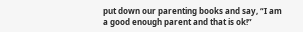put down our parenting books and say, “I am a good enough parent and that is ok!”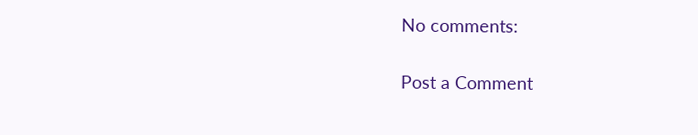No comments:

Post a Comment